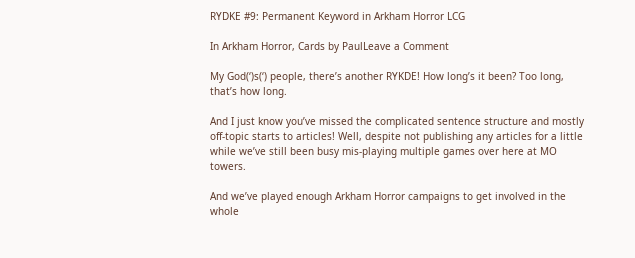RYDKE #9: Permanent Keyword in Arkham Horror LCG

In Arkham Horror, Cards by PaulLeave a Comment

My God(‘)s(‘) people, there’s another RYKDE! How long’s it been? Too long, that’s how long.

And I just know you’ve missed the complicated sentence structure and mostly off-topic starts to articles! Well, despite not publishing any articles for a little while we’ve still been busy mis-playing multiple games over here at MO towers.

And we’ve played enough Arkham Horror campaigns to get involved in the whole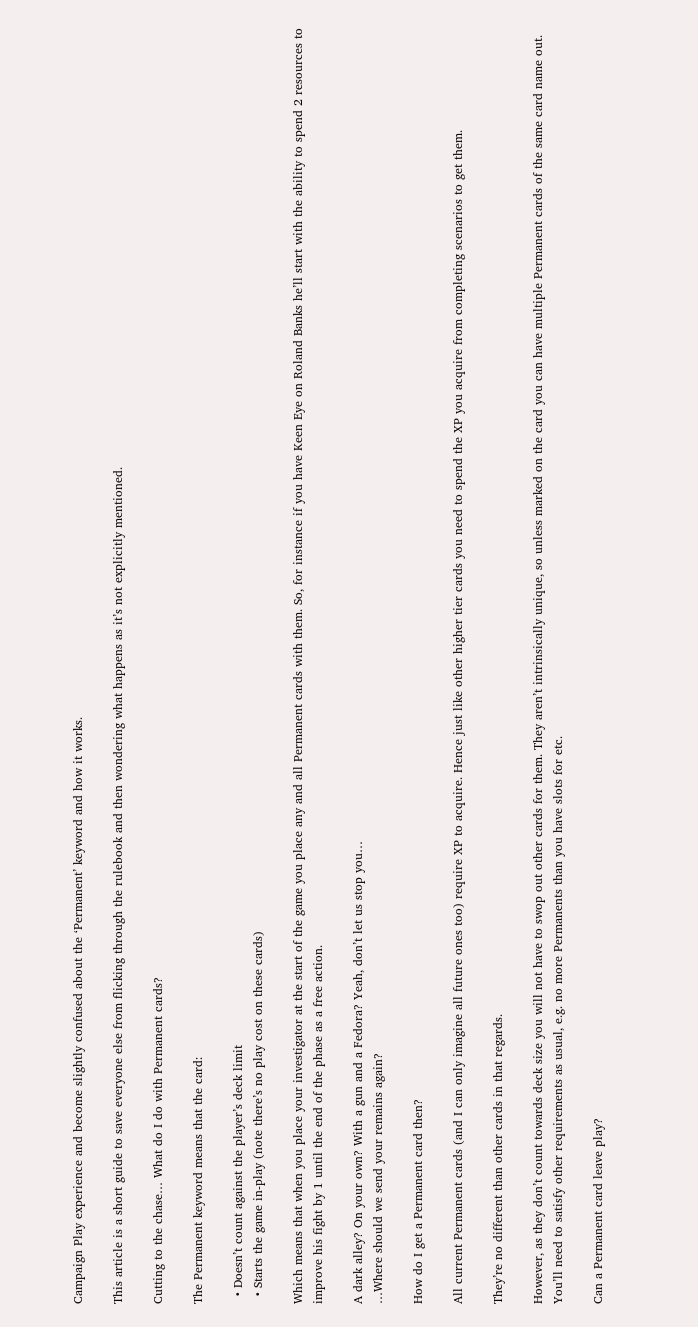Campaign Play experience and become slightly confused about the ‘Permanent’ keyword and how it works.

This article is a short guide to save everyone else from flicking through the rulebook and then wondering what happens as it’s not explicitly mentioned.

Cutting to the chase… What do I do with Permanent cards?

The Permanent keyword means that the card:

  • Doesn’t count against the player’s deck limit
  • Starts the game in-play (note there’s no play cost on these cards)

Which means that when you place your investigator at the start of the game you place any and all Permanent cards with them. So, for instance if you have Keen Eye on Roland Banks he’ll start with the ability to spend 2 resources to improve his fight by 1 until the end of the phase as a free action.

A dark alley? On your own? With a gun and a Fedora? Yeah, don’t let us stop you…
…Where should we send your remains again?

How do I get a Permanent card then?

All current Permanent cards (and I can only imagine all future ones too) require XP to acquire. Hence just like other higher tier cards you need to spend the XP you acquire from completing scenarios to get them.

They’re no different than other cards in that regards.

However, as they don’t count towards deck size you will not have to swop out other cards for them. They aren’t intrinsically unique, so unless marked on the card you can have multiple Permanent cards of the same card name out. You’ll need to satisfy other requirements as usual, e.g. no more Permanents than you have slots for etc.

Can a Permanent card leave play?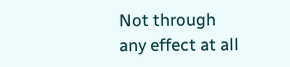Not through any effect at all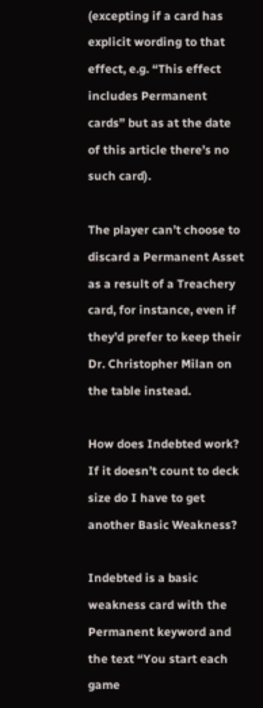(excepting if a card has explicit wording to that effect, e.g. “This effect includes Permanent cards” but as at the date of this article there’s no such card).

The player can’t choose to discard a Permanent Asset as a result of a Treachery card, for instance, even if they’d prefer to keep their Dr. Christopher Milan on the table instead.

How does Indebted work? If it doesn’t count to deck size do I have to get another Basic Weakness?

Indebted is a basic weakness card with the Permanent keyword and the text “You start each game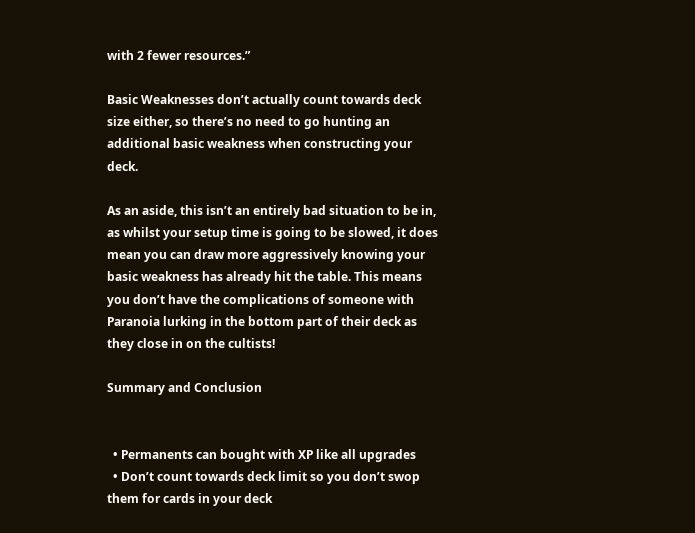with 2 fewer resources.”

Basic Weaknesses don’t actually count towards deck size either, so there’s no need to go hunting an additional basic weakness when constructing your deck.

As an aside, this isn’t an entirely bad situation to be in, as whilst your setup time is going to be slowed, it does mean you can draw more aggressively knowing your basic weakness has already hit the table. This means you don’t have the complications of someone with Paranoia lurking in the bottom part of their deck as they close in on the cultists!

Summary and Conclusion


  • Permanents can bought with XP like all upgrades
  • Don’t count towards deck limit so you don’t swop them for cards in your deck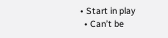• Start in play
  • Can’t be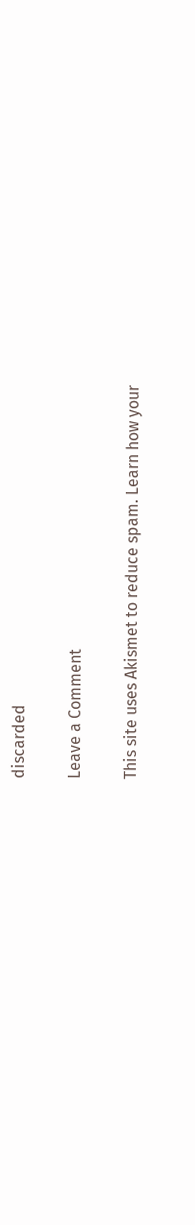discarded

Leave a Comment

This site uses Akismet to reduce spam. Learn how your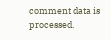comment data is processed.